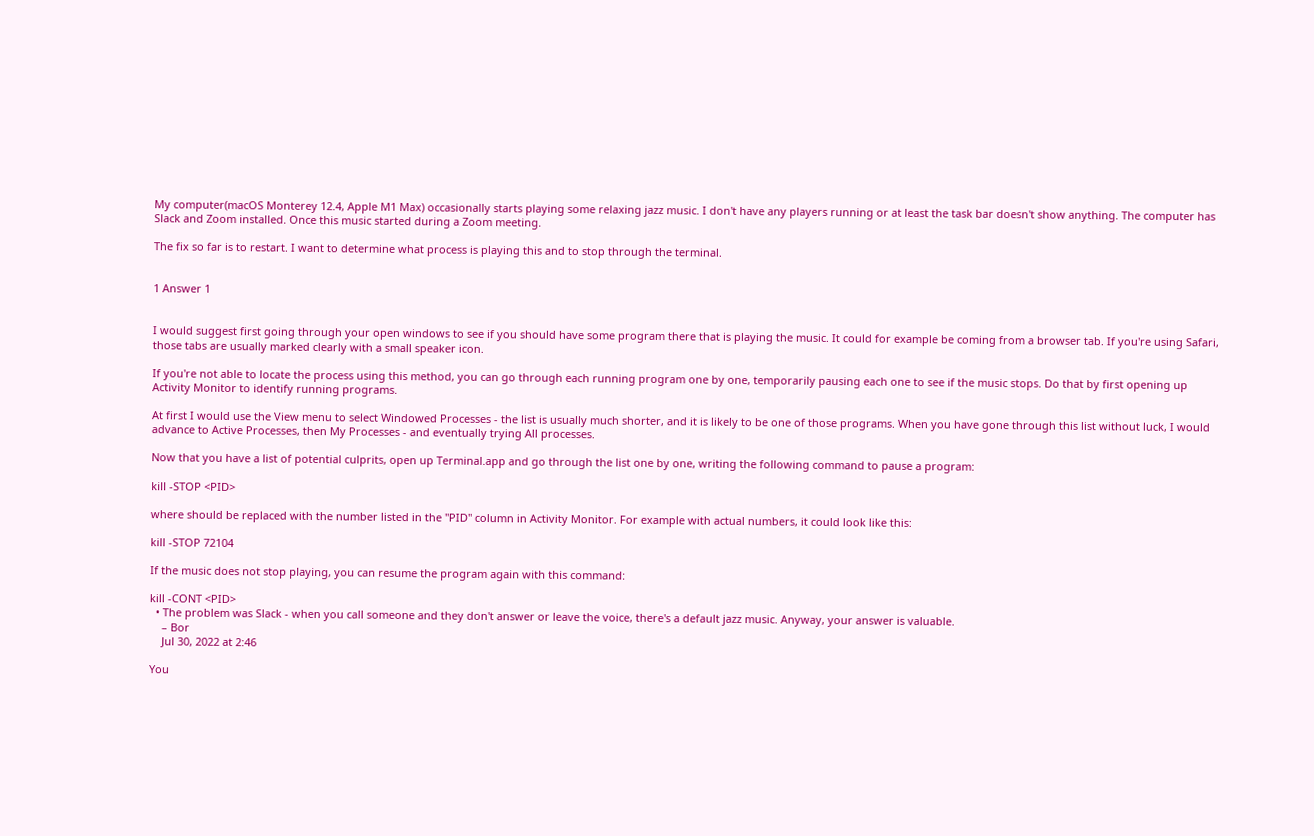My computer(macOS Monterey 12.4, Apple M1 Max) occasionally starts playing some relaxing jazz music. I don't have any players running or at least the task bar doesn't show anything. The computer has Slack and Zoom installed. Once this music started during a Zoom meeting.

The fix so far is to restart. I want to determine what process is playing this and to stop through the terminal.


1 Answer 1


I would suggest first going through your open windows to see if you should have some program there that is playing the music. It could for example be coming from a browser tab. If you're using Safari, those tabs are usually marked clearly with a small speaker icon.

If you're not able to locate the process using this method, you can go through each running program one by one, temporarily pausing each one to see if the music stops. Do that by first opening up Activity Monitor to identify running programs.

At first I would use the View menu to select Windowed Processes - the list is usually much shorter, and it is likely to be one of those programs. When you have gone through this list without luck, I would advance to Active Processes, then My Processes - and eventually trying All processes.

Now that you have a list of potential culprits, open up Terminal.app and go through the list one by one, writing the following command to pause a program:

kill -STOP <PID>

where should be replaced with the number listed in the "PID" column in Activity Monitor. For example with actual numbers, it could look like this:

kill -STOP 72104

If the music does not stop playing, you can resume the program again with this command:

kill -CONT <PID>
  • The problem was Slack - when you call someone and they don't answer or leave the voice, there's a default jazz music. Anyway, your answer is valuable.
    – Bor
    Jul 30, 2022 at 2:46

You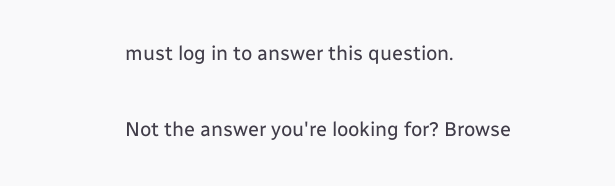must log in to answer this question.

Not the answer you're looking for? Browse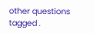other questions tagged .